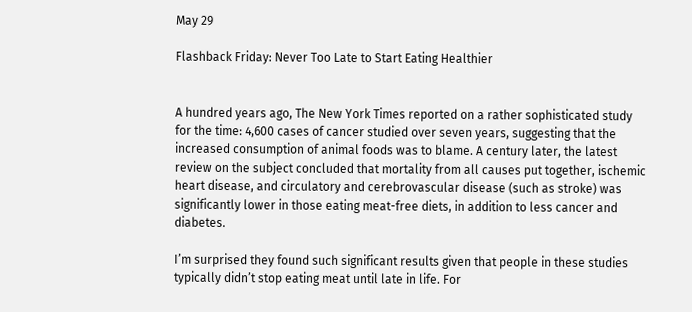May 29

Flashback Friday: Never Too Late to Start Eating Healthier


A hundred years ago, The New York Times reported on a rather sophisticated study for the time: 4,600 cases of cancer studied over seven years, suggesting that the increased consumption of animal foods was to blame. A century later, the latest review on the subject concluded that mortality from all causes put together, ischemic heart disease, and circulatory and cerebrovascular disease (such as stroke) was significantly lower in those eating meat-free diets, in addition to less cancer and diabetes.

I’m surprised they found such significant results given that people in these studies typically didn’t stop eating meat until late in life. For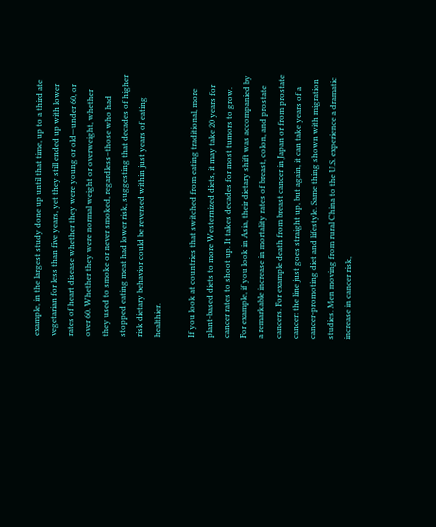example, in the largest study done up until that time, up to a third ate vegetarian for less than five years, yet they still ended up with lower rates of heart disease whether they were young or old—under 60, or over 60. Whether they were normal weight or overweight, whether they used to smoke or never smoked, regardless–those who had stopped eating meat had lower risk, suggesting that decades of higher risk dietary behavior could be reversed within just years of eating healthier.

If you look at countries that switched from eating traditional, more plant-based diets to more Westernized diets, it may take 20 years for cancer rates to shoot up. It takes decades for most tumors to grow. For example, if you look in Asia, their dietary shift was accompanied by a remarkable increase in mortality rates of breast, colon, and prostate cancers. For example death from breast cancer in Japan or from prostate cancer: the line just goes straight up, but again, it can take years of a cancer-promoting diet and lifestyle. Same thing shown with migration studies. Men moving from rural China to the U.S. experience a dramatic increase in cancer risk,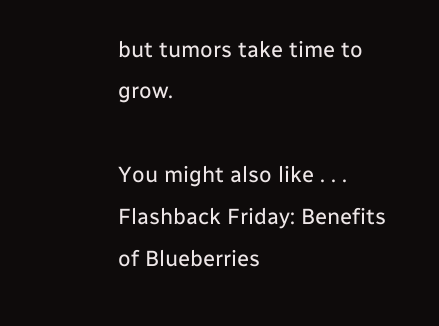but tumors take time to grow.

You might also like . . .  Flashback Friday: Benefits of Blueberries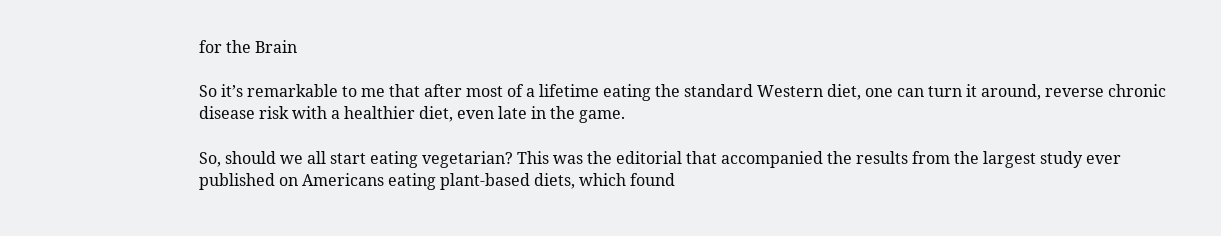for the Brain

So it’s remarkable to me that after most of a lifetime eating the standard Western diet, one can turn it around, reverse chronic disease risk with a healthier diet, even late in the game.

So, should we all start eating vegetarian? This was the editorial that accompanied the results from the largest study ever published on Americans eating plant-based diets, which found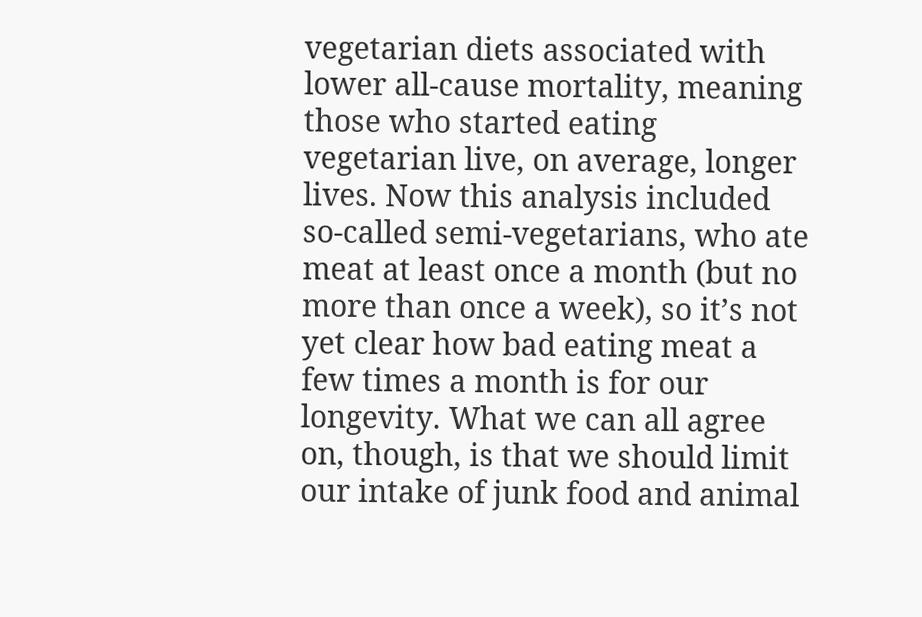vegetarian diets associated with lower all-cause mortality, meaning those who started eating vegetarian live, on average, longer lives. Now this analysis included so-called semi-vegetarians, who ate meat at least once a month (but no more than once a week), so it’s not yet clear how bad eating meat a few times a month is for our longevity. What we can all agree on, though, is that we should limit our intake of junk food and animal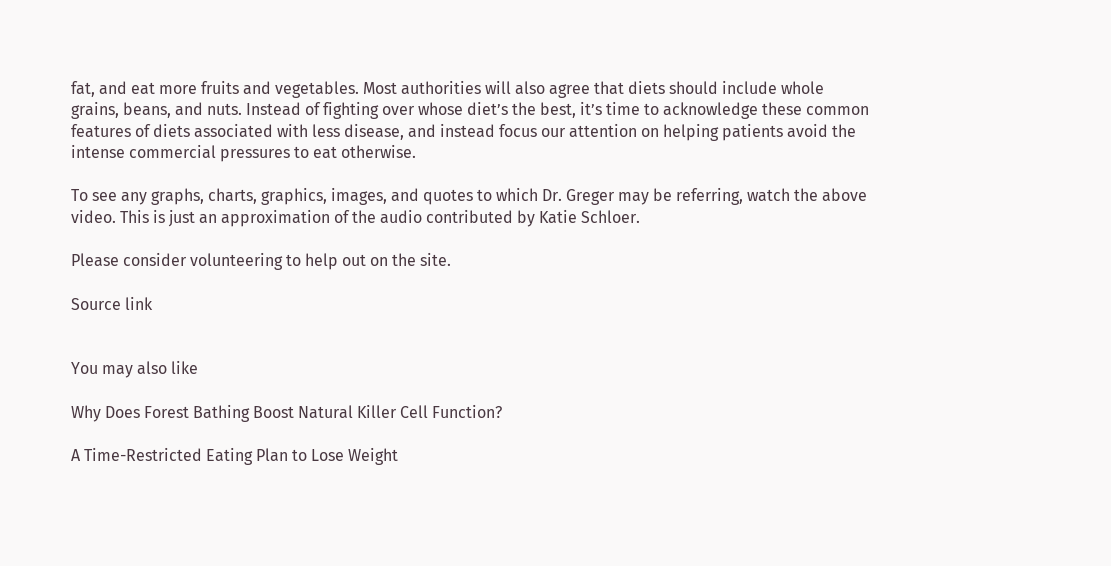fat, and eat more fruits and vegetables. Most authorities will also agree that diets should include whole grains, beans, and nuts. Instead of fighting over whose diet’s the best, it’s time to acknowledge these common features of diets associated with less disease, and instead focus our attention on helping patients avoid the intense commercial pressures to eat otherwise.

To see any graphs, charts, graphics, images, and quotes to which Dr. Greger may be referring, watch the above video. This is just an approximation of the audio contributed by Katie Schloer.

Please consider volunteering to help out on the site.

Source link


You may also like

Why Does Forest Bathing Boost Natural Killer Cell Function?

A Time-Restricted Eating Plan to Lose Weight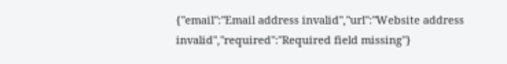{"email":"Email address invalid","url":"Website address invalid","required":"Required field missing"}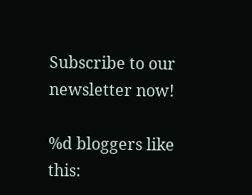Subscribe to our newsletter now!

%d bloggers like this: